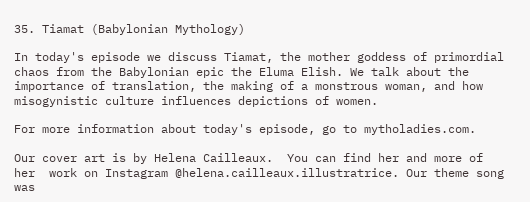35. Tiamat (Babylonian Mythology)

In today's episode we discuss Tiamat, the mother goddess of primordial chaos from the Babylonian epic the Eluma Elish. We talk about the importance of translation, the making of a monstrous woman, and how misogynistic culture influences depictions of women.

For more information about today's episode, go to mytholadies.com.

Our cover art is by Helena Cailleaux.  You can find her and more of her  work on Instagram @helena.cailleaux.illustratrice. Our theme song was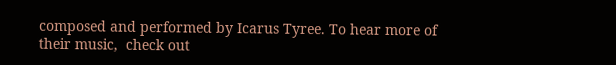composed and performed by Icarus Tyree. To hear more of their music,  check out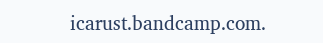icarust.bandcamp.com.